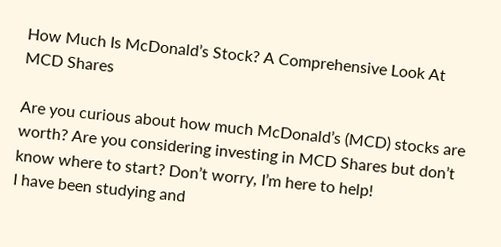How Much Is McDonald’s Stock? A Comprehensive Look At MCD Shares

Are you curious about how much McDonald’s (MCD) stocks are worth? Are you considering investing in MCD Shares but don’t know where to start? Don’t worry, I’m here to help!
I have been studying and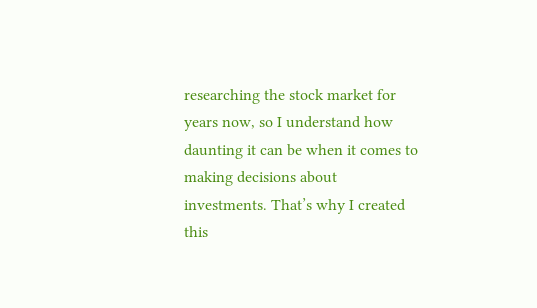researching the stock market for years now, so I understand how daunting it can be when it comes to making decisions about investments. That’s why I created this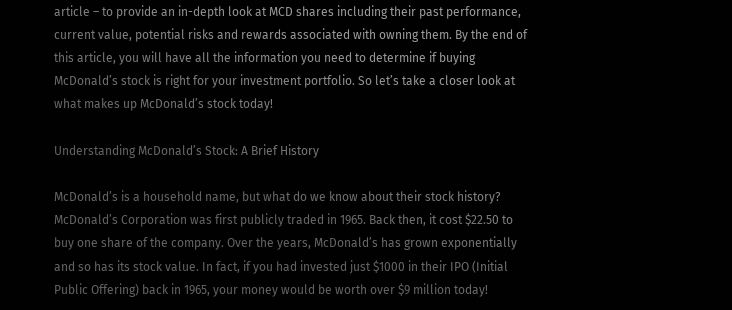article – to provide an in-depth look at MCD shares including their past performance, current value, potential risks and rewards associated with owning them. By the end of this article, you will have all the information you need to determine if buying McDonald’s stock is right for your investment portfolio. So let’s take a closer look at what makes up McDonald’s stock today!

Understanding McDonald’s Stock: A Brief History

McDonald’s is a household name, but what do we know about their stock history? McDonald’s Corporation was first publicly traded in 1965. Back then, it cost $22.50 to buy one share of the company. Over the years, McDonald’s has grown exponentially and so has its stock value. In fact, if you had invested just $1000 in their IPO (Initial Public Offering) back in 1965, your money would be worth over $9 million today!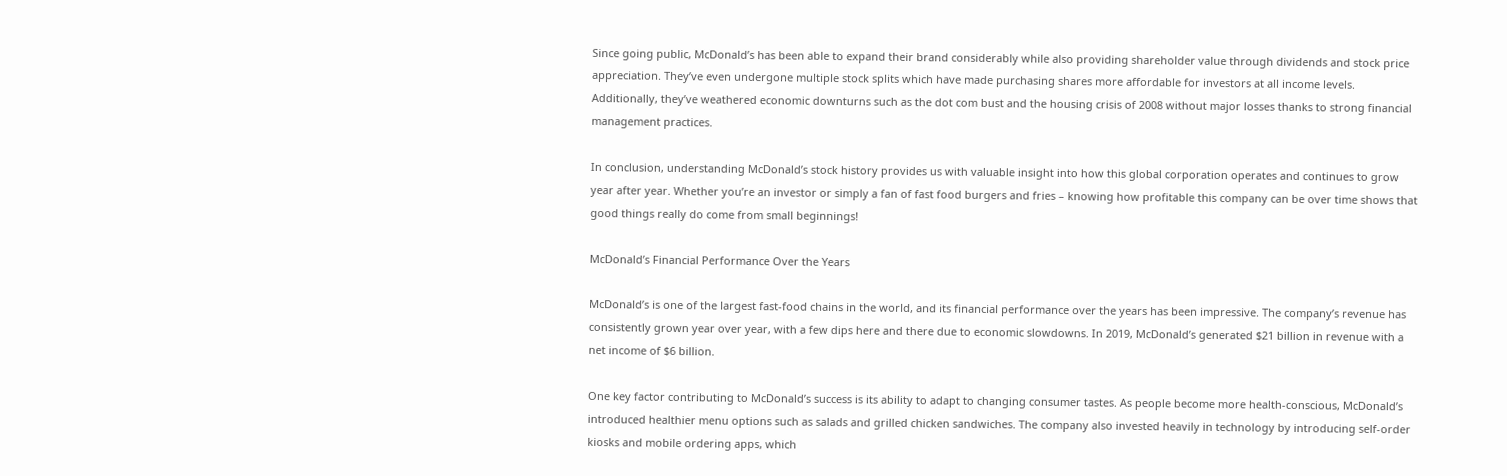Since going public, McDonald’s has been able to expand their brand considerably while also providing shareholder value through dividends and stock price appreciation. They’ve even undergone multiple stock splits which have made purchasing shares more affordable for investors at all income levels. Additionally, they’ve weathered economic downturns such as the dot com bust and the housing crisis of 2008 without major losses thanks to strong financial management practices.

In conclusion, understanding McDonald’s stock history provides us with valuable insight into how this global corporation operates and continues to grow year after year. Whether you’re an investor or simply a fan of fast food burgers and fries – knowing how profitable this company can be over time shows that good things really do come from small beginnings!

McDonald’s Financial Performance Over the Years

McDonald’s is one of the largest fast-food chains in the world, and its financial performance over the years has been impressive. The company’s revenue has consistently grown year over year, with a few dips here and there due to economic slowdowns. In 2019, McDonald’s generated $21 billion in revenue with a net income of $6 billion.

One key factor contributing to McDonald’s success is its ability to adapt to changing consumer tastes. As people become more health-conscious, McDonald’s introduced healthier menu options such as salads and grilled chicken sandwiches. The company also invested heavily in technology by introducing self-order kiosks and mobile ordering apps, which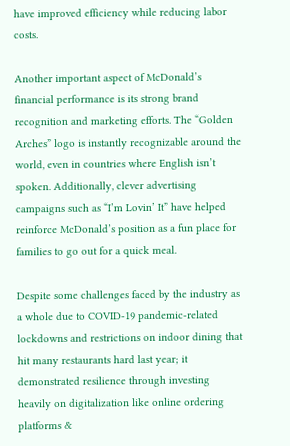have improved efficiency while reducing labor costs.

Another important aspect of McDonald’s financial performance is its strong brand recognition and marketing efforts. The “Golden Arches” logo is instantly recognizable around the world, even in countries where English isn’t spoken. Additionally, clever advertising campaigns such as “I’m Lovin’ It” have helped reinforce McDonald’s position as a fun place for families to go out for a quick meal.

Despite some challenges faced by the industry as a whole due to COVID-19 pandemic-related lockdowns and restrictions on indoor dining that hit many restaurants hard last year; it demonstrated resilience through investing heavily on digitalization like online ordering platforms &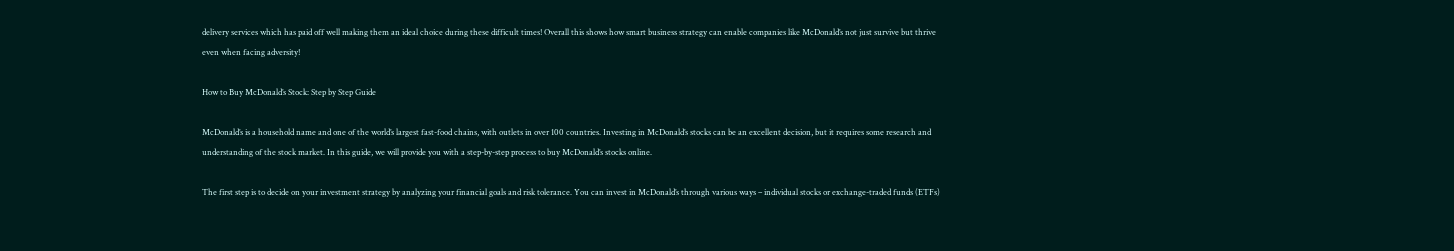delivery services which has paid off well making them an ideal choice during these difficult times! Overall this shows how smart business strategy can enable companies like McDonald’s not just survive but thrive even when facing adversity!

How to Buy McDonald’s Stock: Step by Step Guide

McDonald’s is a household name and one of the world’s largest fast-food chains, with outlets in over 100 countries. Investing in McDonald’s stocks can be an excellent decision, but it requires some research and understanding of the stock market. In this guide, we will provide you with a step-by-step process to buy McDonald’s stocks online.

The first step is to decide on your investment strategy by analyzing your financial goals and risk tolerance. You can invest in McDonald’s through various ways – individual stocks or exchange-traded funds (ETFs)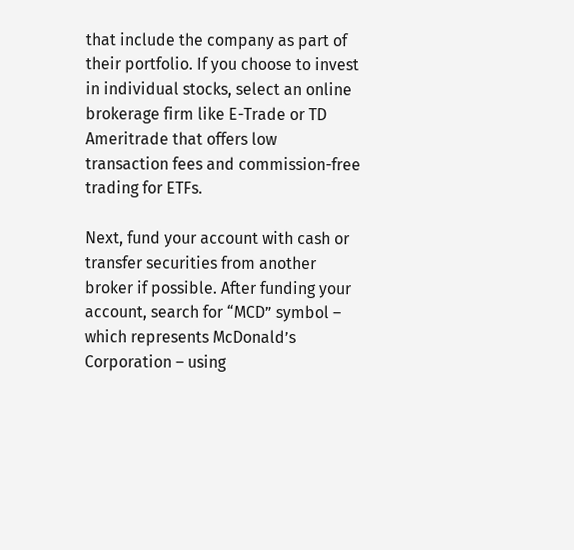that include the company as part of their portfolio. If you choose to invest in individual stocks, select an online brokerage firm like E-Trade or TD Ameritrade that offers low transaction fees and commission-free trading for ETFs.

Next, fund your account with cash or transfer securities from another broker if possible. After funding your account, search for “MCD” symbol – which represents McDonald’s Corporation – using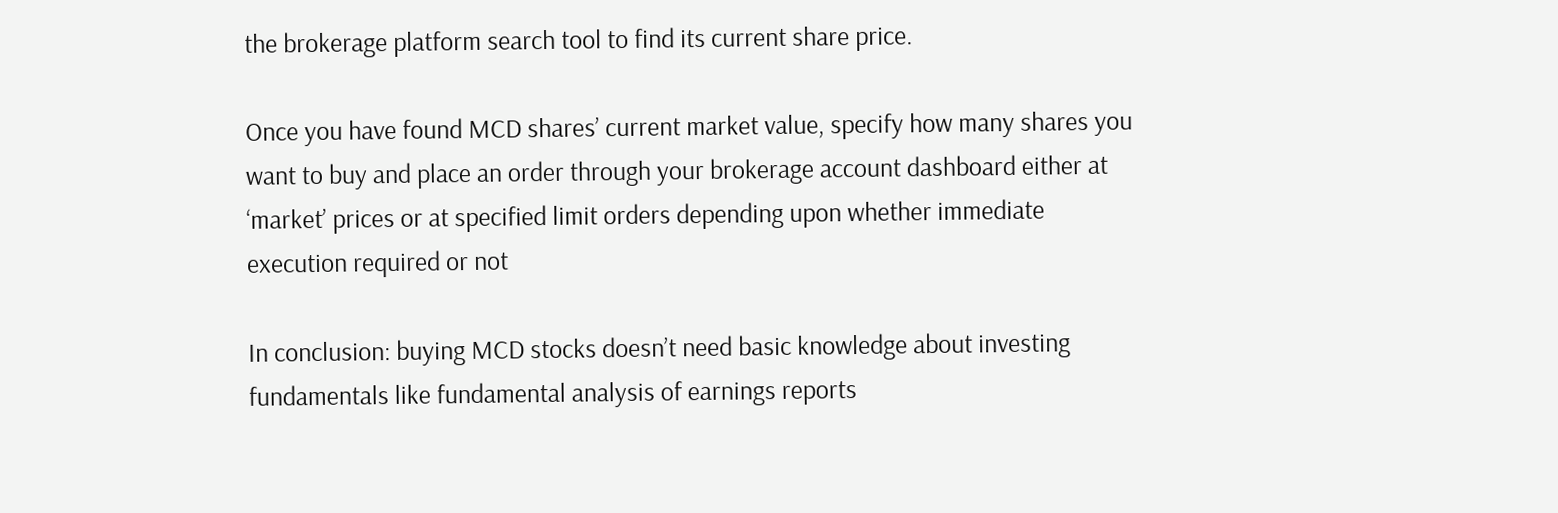the brokerage platform search tool to find its current share price.

Once you have found MCD shares’ current market value, specify how many shares you want to buy and place an order through your brokerage account dashboard either at ‘market’ prices or at specified limit orders depending upon whether immediate execution required or not

In conclusion: buying MCD stocks doesn’t need basic knowledge about investing fundamentals like fundamental analysis of earnings reports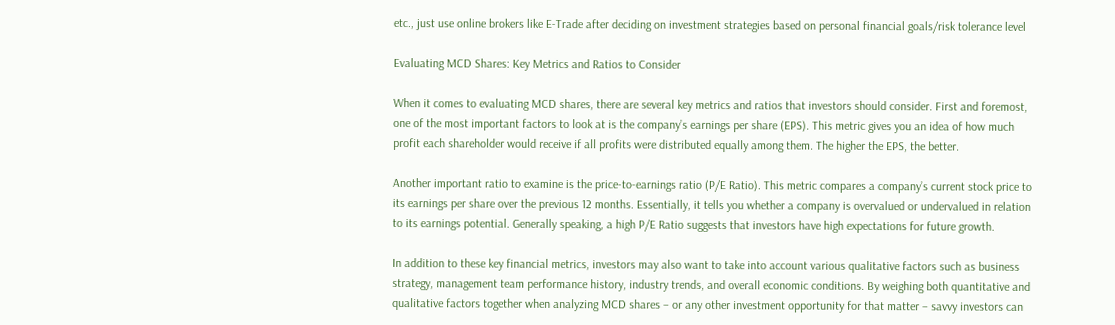etc., just use online brokers like E-Trade after deciding on investment strategies based on personal financial goals/risk tolerance level

Evaluating MCD Shares: Key Metrics and Ratios to Consider

When it comes to evaluating MCD shares, there are several key metrics and ratios that investors should consider. First and foremost, one of the most important factors to look at is the company’s earnings per share (EPS). This metric gives you an idea of how much profit each shareholder would receive if all profits were distributed equally among them. The higher the EPS, the better.

Another important ratio to examine is the price-to-earnings ratio (P/E Ratio). This metric compares a company’s current stock price to its earnings per share over the previous 12 months. Essentially, it tells you whether a company is overvalued or undervalued in relation to its earnings potential. Generally speaking, a high P/E Ratio suggests that investors have high expectations for future growth.

In addition to these key financial metrics, investors may also want to take into account various qualitative factors such as business strategy, management team performance history, industry trends, and overall economic conditions. By weighing both quantitative and qualitative factors together when analyzing MCD shares – or any other investment opportunity for that matter – savvy investors can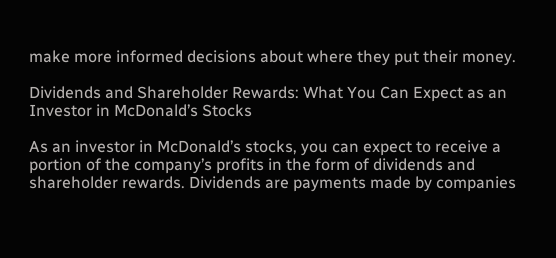make more informed decisions about where they put their money.

Dividends and Shareholder Rewards: What You Can Expect as an Investor in McDonald’s Stocks

As an investor in McDonald’s stocks, you can expect to receive a portion of the company’s profits in the form of dividends and shareholder rewards. Dividends are payments made by companies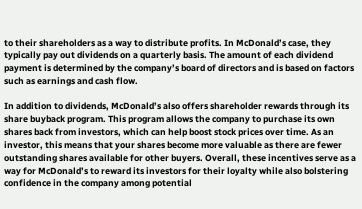to their shareholders as a way to distribute profits. In McDonald’s case, they typically pay out dividends on a quarterly basis. The amount of each dividend payment is determined by the company’s board of directors and is based on factors such as earnings and cash flow.

In addition to dividends, McDonald’s also offers shareholder rewards through its share buyback program. This program allows the company to purchase its own shares back from investors, which can help boost stock prices over time. As an investor, this means that your shares become more valuable as there are fewer outstanding shares available for other buyers. Overall, these incentives serve as a way for McDonald’s to reward its investors for their loyalty while also bolstering confidence in the company among potential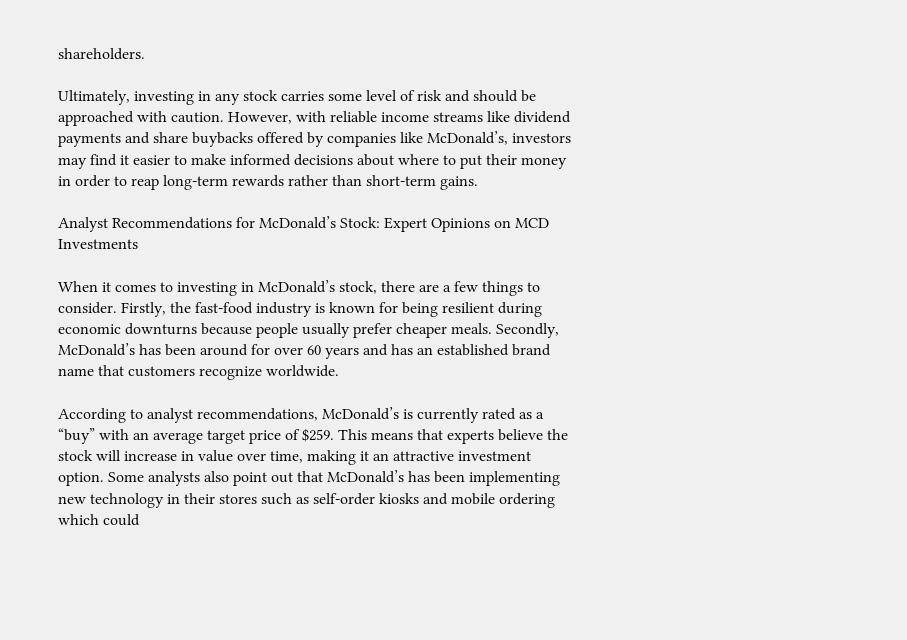shareholders.

Ultimately, investing in any stock carries some level of risk and should be approached with caution. However, with reliable income streams like dividend payments and share buybacks offered by companies like McDonald’s, investors may find it easier to make informed decisions about where to put their money in order to reap long-term rewards rather than short-term gains.

Analyst Recommendations for McDonald’s Stock: Expert Opinions on MCD Investments

When it comes to investing in McDonald’s stock, there are a few things to consider. Firstly, the fast-food industry is known for being resilient during economic downturns because people usually prefer cheaper meals. Secondly, McDonald’s has been around for over 60 years and has an established brand name that customers recognize worldwide.

According to analyst recommendations, McDonald’s is currently rated as a “buy” with an average target price of $259. This means that experts believe the stock will increase in value over time, making it an attractive investment option. Some analysts also point out that McDonald’s has been implementing new technology in their stores such as self-order kiosks and mobile ordering which could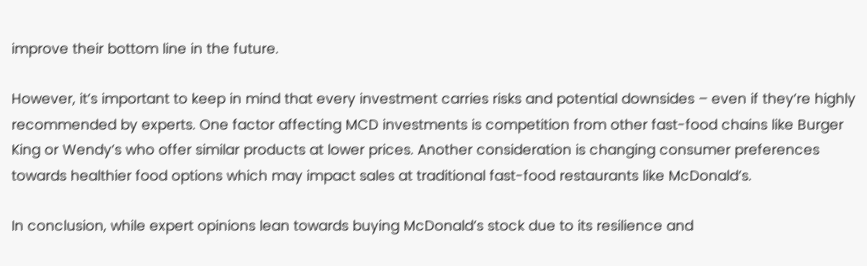improve their bottom line in the future.

However, it’s important to keep in mind that every investment carries risks and potential downsides – even if they’re highly recommended by experts. One factor affecting MCD investments is competition from other fast-food chains like Burger King or Wendy’s who offer similar products at lower prices. Another consideration is changing consumer preferences towards healthier food options which may impact sales at traditional fast-food restaurants like McDonald’s.

In conclusion, while expert opinions lean towards buying McDonald’s stock due to its resilience and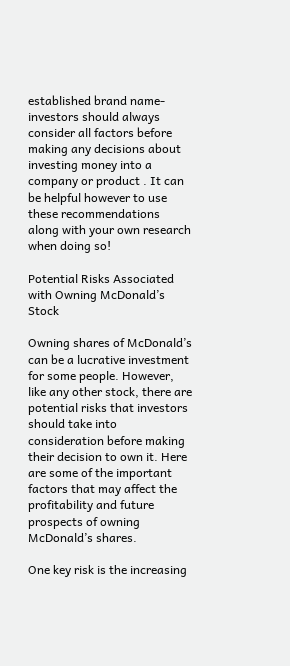established brand name- investors should always consider all factors before making any decisions about investing money into a company or product . It can be helpful however to use these recommendations along with your own research when doing so!

Potential Risks Associated with Owning McDonald’s Stock

Owning shares of McDonald’s can be a lucrative investment for some people. However, like any other stock, there are potential risks that investors should take into consideration before making their decision to own it. Here are some of the important factors that may affect the profitability and future prospects of owning McDonald’s shares.

One key risk is the increasing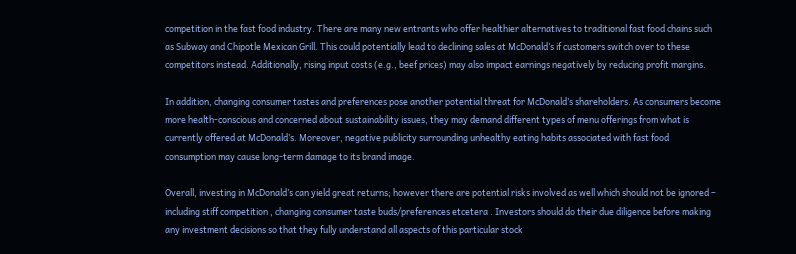competition in the fast food industry. There are many new entrants who offer healthier alternatives to traditional fast food chains such as Subway and Chipotle Mexican Grill. This could potentially lead to declining sales at McDonald’s if customers switch over to these competitors instead. Additionally, rising input costs (e.g., beef prices) may also impact earnings negatively by reducing profit margins.

In addition, changing consumer tastes and preferences pose another potential threat for McDonald’s shareholders. As consumers become more health-conscious and concerned about sustainability issues, they may demand different types of menu offerings from what is currently offered at McDonald’s. Moreover, negative publicity surrounding unhealthy eating habits associated with fast food consumption may cause long-term damage to its brand image.

Overall, investing in McDonald’s can yield great returns; however there are potential risks involved as well which should not be ignored – including stiff competition , changing consumer taste buds/preferences etcetera . Investors should do their due diligence before making any investment decisions so that they fully understand all aspects of this particular stock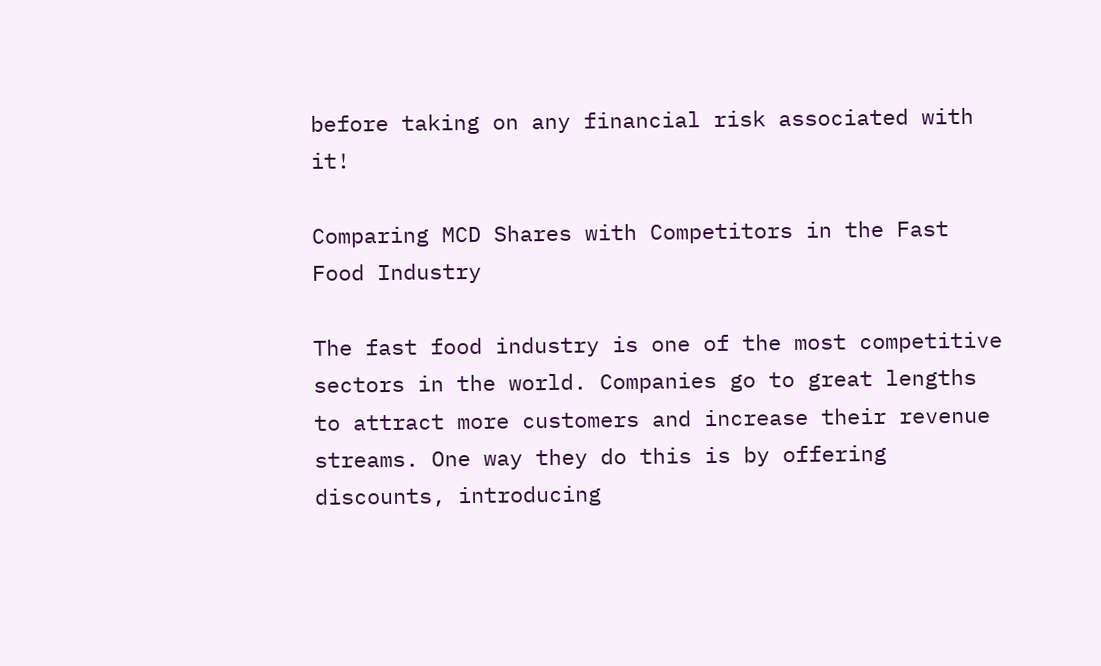before taking on any financial risk associated with it!

Comparing MCD Shares with Competitors in the Fast Food Industry

The fast food industry is one of the most competitive sectors in the world. Companies go to great lengths to attract more customers and increase their revenue streams. One way they do this is by offering discounts, introducing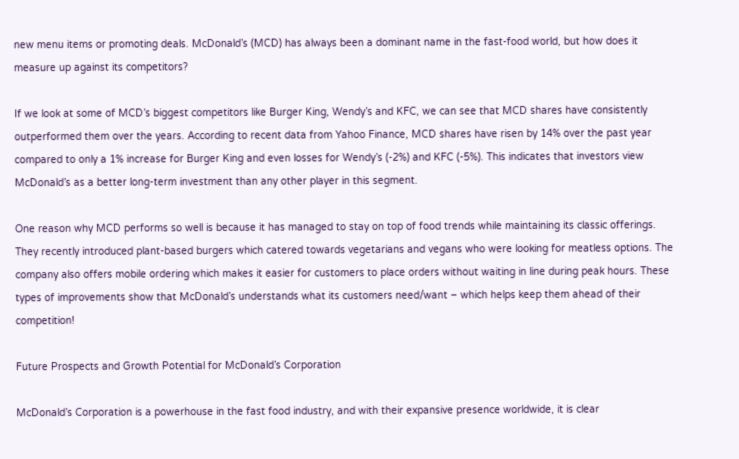new menu items or promoting deals. McDonald’s (MCD) has always been a dominant name in the fast-food world, but how does it measure up against its competitors?

If we look at some of MCD’s biggest competitors like Burger King, Wendy’s and KFC, we can see that MCD shares have consistently outperformed them over the years. According to recent data from Yahoo Finance, MCD shares have risen by 14% over the past year compared to only a 1% increase for Burger King and even losses for Wendy’s (-2%) and KFC (-5%). This indicates that investors view McDonald’s as a better long-term investment than any other player in this segment.

One reason why MCD performs so well is because it has managed to stay on top of food trends while maintaining its classic offerings. They recently introduced plant-based burgers which catered towards vegetarians and vegans who were looking for meatless options. The company also offers mobile ordering which makes it easier for customers to place orders without waiting in line during peak hours. These types of improvements show that McDonald’s understands what its customers need/want – which helps keep them ahead of their competition!

Future Prospects and Growth Potential for McDonald’s Corporation

McDonald’s Corporation is a powerhouse in the fast food industry, and with their expansive presence worldwide, it is clear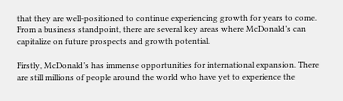that they are well-positioned to continue experiencing growth for years to come. From a business standpoint, there are several key areas where McDonald’s can capitalize on future prospects and growth potential.

Firstly, McDonald’s has immense opportunities for international expansion. There are still millions of people around the world who have yet to experience the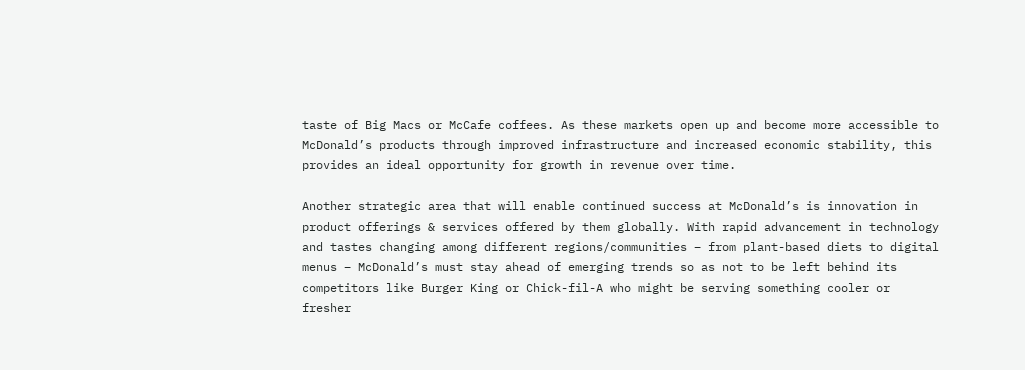taste of Big Macs or McCafe coffees. As these markets open up and become more accessible to McDonald’s products through improved infrastructure and increased economic stability, this provides an ideal opportunity for growth in revenue over time.

Another strategic area that will enable continued success at McDonald’s is innovation in product offerings & services offered by them globally. With rapid advancement in technology and tastes changing among different regions/communities – from plant-based diets to digital menus – McDonald’s must stay ahead of emerging trends so as not to be left behind its competitors like Burger King or Chick-fil-A who might be serving something cooler or fresher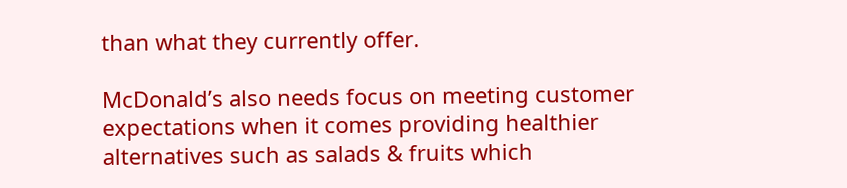than what they currently offer.

McDonald’s also needs focus on meeting customer expectations when it comes providing healthier alternatives such as salads & fruits which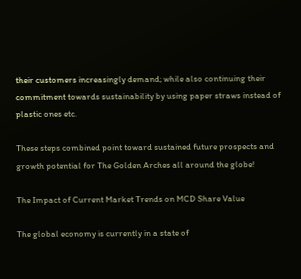their customers increasingly demand; while also continuing their commitment towards sustainability by using paper straws instead of plastic ones etc.

These steps combined point toward sustained future prospects and growth potential for The Golden Arches all around the globe!

The Impact of Current Market Trends on MCD Share Value

The global economy is currently in a state of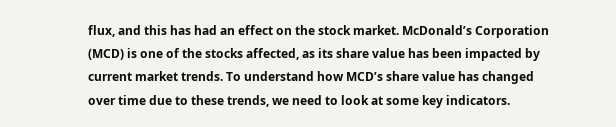flux, and this has had an effect on the stock market. McDonald’s Corporation (MCD) is one of the stocks affected, as its share value has been impacted by current market trends. To understand how MCD’s share value has changed over time due to these trends, we need to look at some key indicators.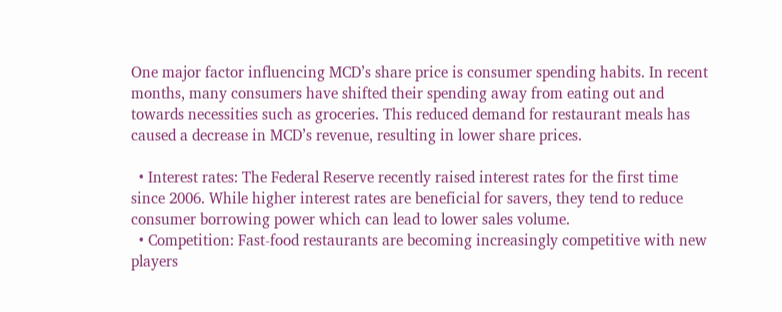One major factor influencing MCD’s share price is consumer spending habits. In recent months, many consumers have shifted their spending away from eating out and towards necessities such as groceries. This reduced demand for restaurant meals has caused a decrease in MCD’s revenue, resulting in lower share prices.

  • Interest rates: The Federal Reserve recently raised interest rates for the first time since 2006. While higher interest rates are beneficial for savers, they tend to reduce consumer borrowing power which can lead to lower sales volume.
  • Competition: Fast-food restaurants are becoming increasingly competitive with new players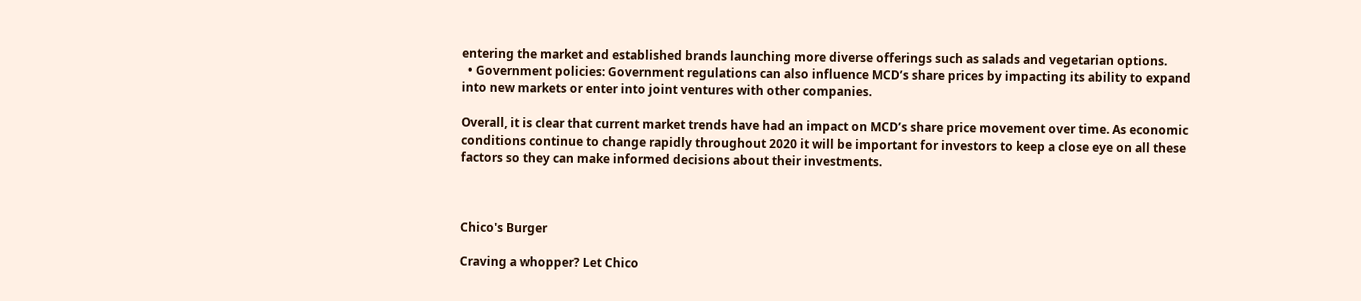entering the market and established brands launching more diverse offerings such as salads and vegetarian options.
  • Government policies: Government regulations can also influence MCD’s share prices by impacting its ability to expand into new markets or enter into joint ventures with other companies.

Overall, it is clear that current market trends have had an impact on MCD’s share price movement over time. As economic conditions continue to change rapidly throughout 2020 it will be important for investors to keep a close eye on all these factors so they can make informed decisions about their investments.



Chico's Burger

Craving a whopper? Let Chico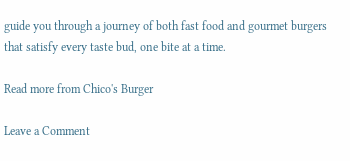guide you through a journey of both fast food and gourmet burgers that satisfy every taste bud, one bite at a time.

Read more from Chico's Burger

Leave a Comment